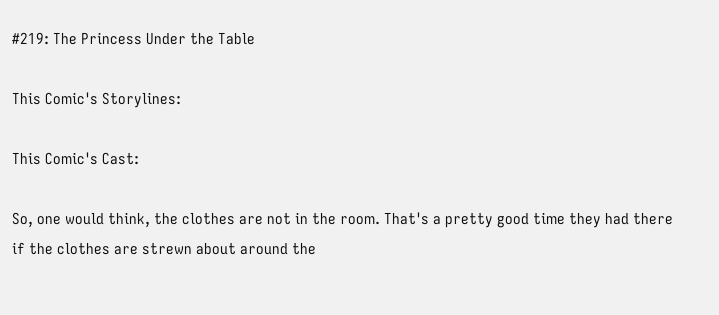#219: The Princess Under the Table

This Comic's Storylines:

This Comic's Cast:

So, one would think, the clothes are not in the room. That's a pretty good time they had there if the clothes are strewn about around the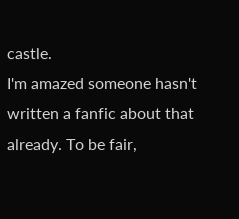castle.
I'm amazed someone hasn't written a fanfic about that already. To be fair,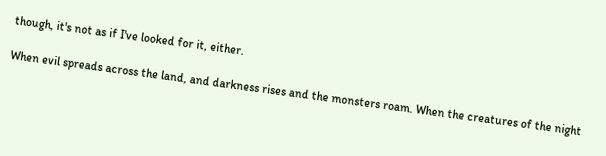though, it's not as if I've looked for it, either.

When evil spreads across the land, and darkness rises and the monsters roam. When the creatures of the night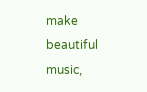make beautiful music,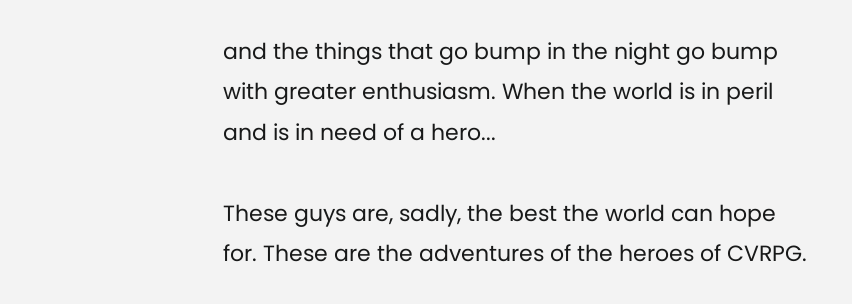and the things that go bump in the night go bump with greater enthusiasm. When the world is in peril and is in need of a hero...

These guys are, sadly, the best the world can hope for. These are the adventures of the heroes of CVRPG.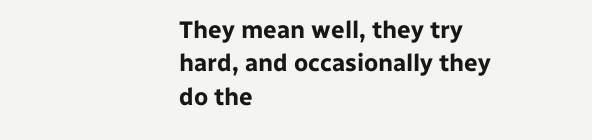They mean well, they try hard, and occasionally they do the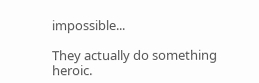impossible...

They actually do something heroic.